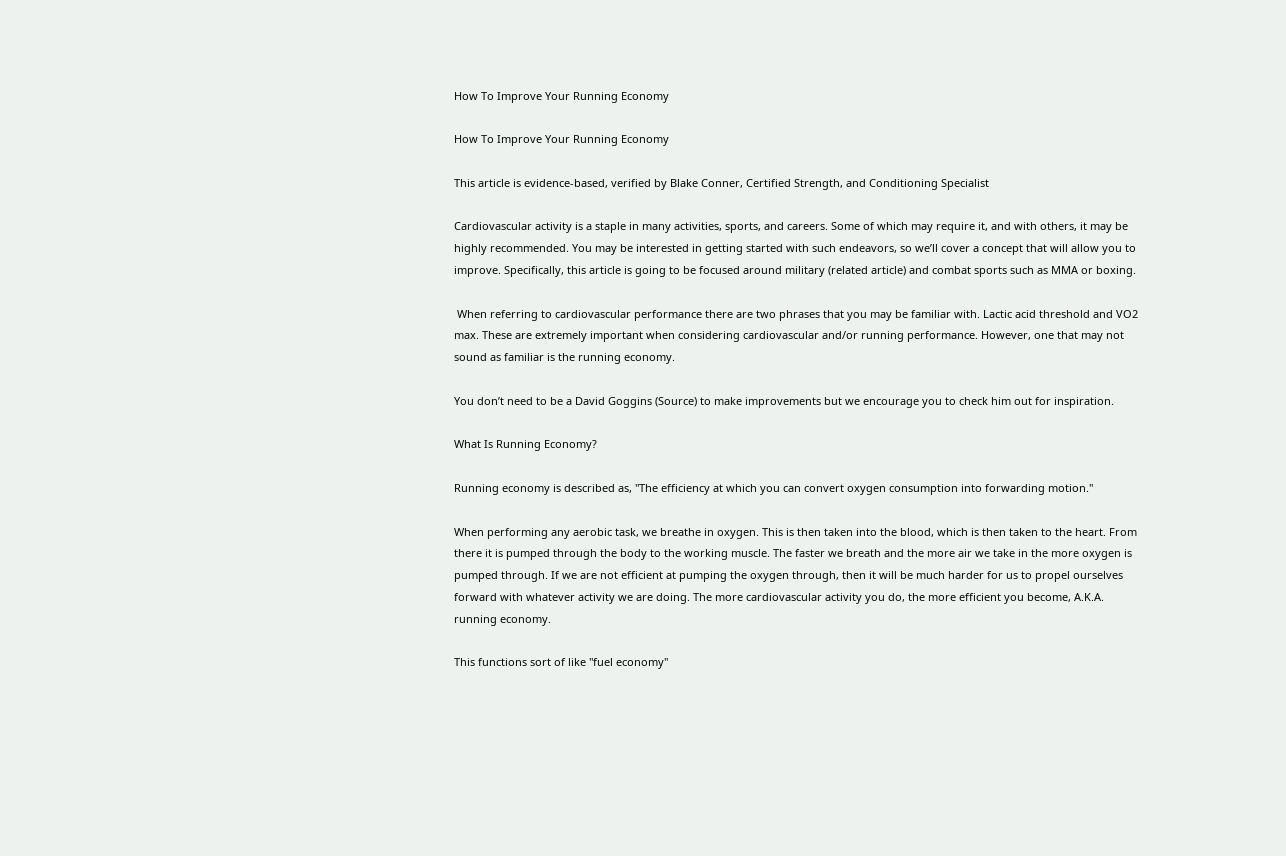How To Improve Your Running Economy

How To Improve Your Running Economy

This article is evidence-based, verified by Blake Conner, Certified Strength, and Conditioning Specialist

Cardiovascular activity is a staple in many activities, sports, and careers. Some of which may require it, and with others, it may be highly recommended. You may be interested in getting started with such endeavors, so we’ll cover a concept that will allow you to improve. Specifically, this article is going to be focused around military (related article) and combat sports such as MMA or boxing.

 When referring to cardiovascular performance there are two phrases that you may be familiar with. Lactic acid threshold and VO2 max. These are extremely important when considering cardiovascular and/or running performance. However, one that may not sound as familiar is the running economy.

You don’t need to be a David Goggins (Source) to make improvements but we encourage you to check him out for inspiration.

What Is Running Economy?

Running economy is described as, "The efficiency at which you can convert oxygen consumption into forwarding motion."

When performing any aerobic task, we breathe in oxygen. This is then taken into the blood, which is then taken to the heart. From there it is pumped through the body to the working muscle. The faster we breath and the more air we take in the more oxygen is pumped through. If we are not efficient at pumping the oxygen through, then it will be much harder for us to propel ourselves forward with whatever activity we are doing. The more cardiovascular activity you do, the more efficient you become, A.K.A. running economy.

This functions sort of like "fuel economy"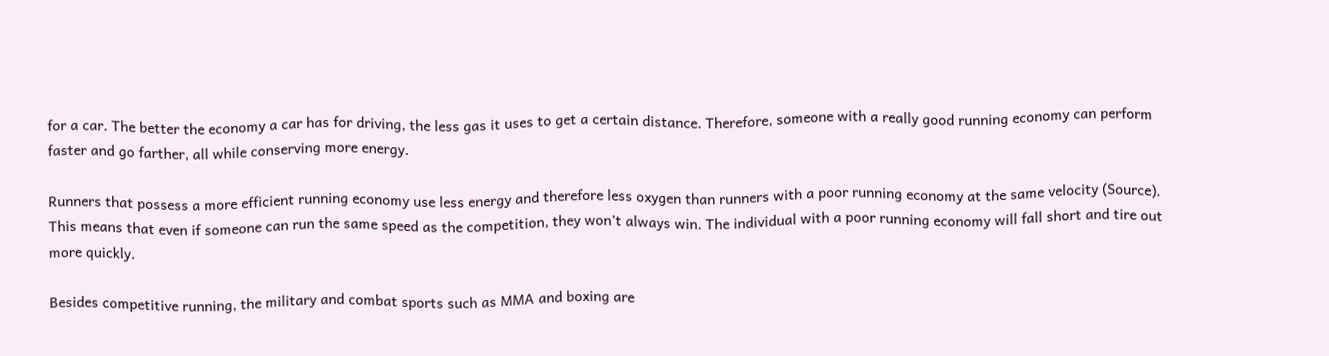for a car. The better the economy a car has for driving, the less gas it uses to get a certain distance. Therefore, someone with a really good running economy can perform faster and go farther, all while conserving more energy.

Runners that possess a more efficient running economy use less energy and therefore less oxygen than runners with a poor running economy at the same velocity (Source). This means that even if someone can run the same speed as the competition, they won’t always win. The individual with a poor running economy will fall short and tire out more quickly.

Besides competitive running, the military and combat sports such as MMA and boxing are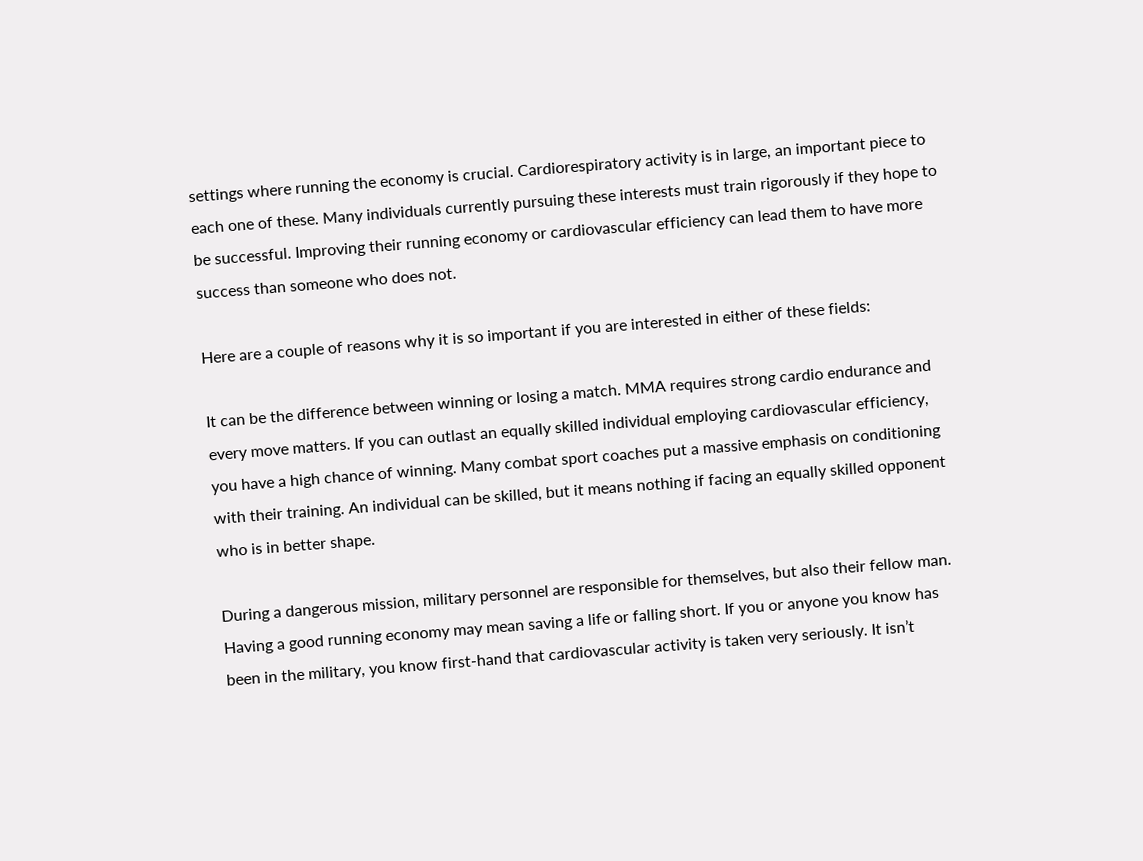settings where running the economy is crucial. Cardiorespiratory activity is in large, an important piece to each one of these. Many individuals currently pursuing these interests must train rigorously if they hope to be successful. Improving their running economy or cardiovascular efficiency can lead them to have more success than someone who does not.

Here are a couple of reasons why it is so important if you are interested in either of these fields:

It can be the difference between winning or losing a match. MMA requires strong cardio endurance and every move matters. If you can outlast an equally skilled individual employing cardiovascular efficiency, you have a high chance of winning. Many combat sport coaches put a massive emphasis on conditioning with their training. An individual can be skilled, but it means nothing if facing an equally skilled opponent who is in better shape.

During a dangerous mission, military personnel are responsible for themselves, but also their fellow man. Having a good running economy may mean saving a life or falling short. If you or anyone you know has been in the military, you know first-hand that cardiovascular activity is taken very seriously. It isn’t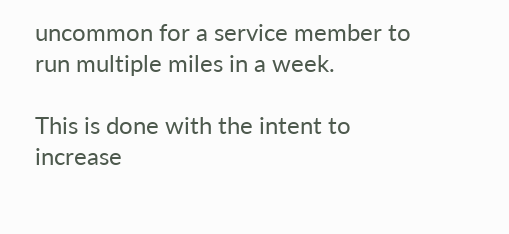uncommon for a service member to run multiple miles in a week.

This is done with the intent to increase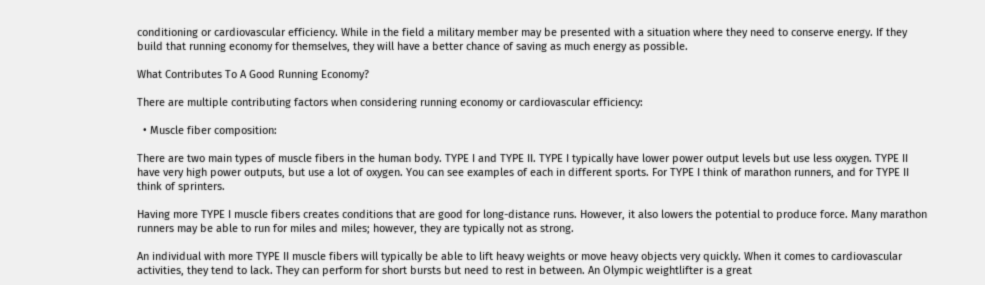conditioning or cardiovascular efficiency. While in the field a military member may be presented with a situation where they need to conserve energy. If they build that running economy for themselves, they will have a better chance of saving as much energy as possible.

What Contributes To A Good Running Economy?

There are multiple contributing factors when considering running economy or cardiovascular efficiency:

  • Muscle fiber composition:

There are two main types of muscle fibers in the human body. TYPE I and TYPE II. TYPE I typically have lower power output levels but use less oxygen. TYPE II have very high power outputs, but use a lot of oxygen. You can see examples of each in different sports. For TYPE I think of marathon runners, and for TYPE II think of sprinters.

Having more TYPE I muscle fibers creates conditions that are good for long-distance runs. However, it also lowers the potential to produce force. Many marathon runners may be able to run for miles and miles; however, they are typically not as strong.

An individual with more TYPE II muscle fibers will typically be able to lift heavy weights or move heavy objects very quickly. When it comes to cardiovascular activities, they tend to lack. They can perform for short bursts but need to rest in between. An Olympic weightlifter is a great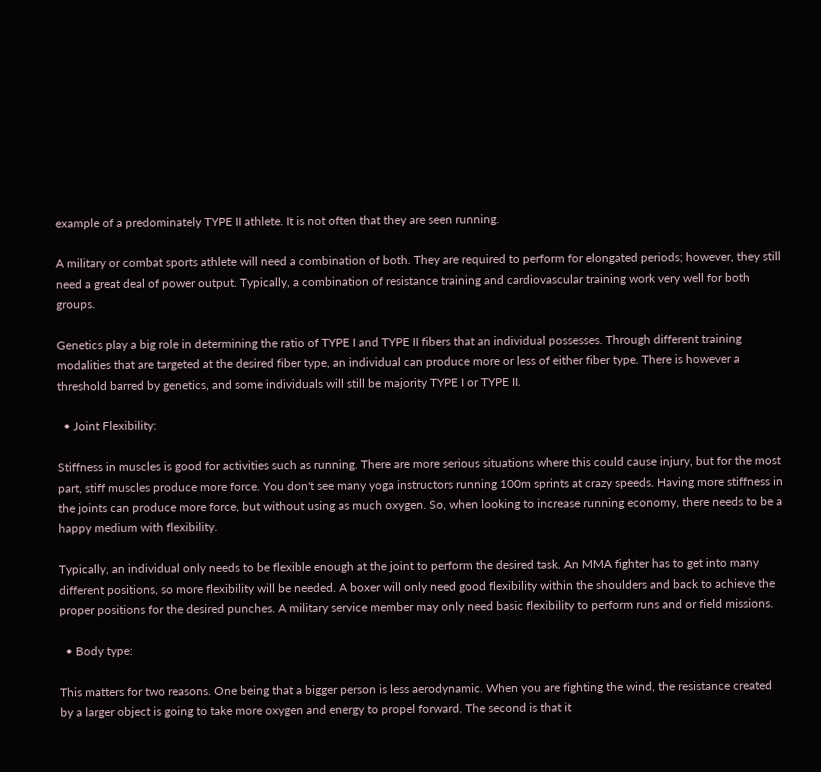example of a predominately TYPE II athlete. It is not often that they are seen running.

A military or combat sports athlete will need a combination of both. They are required to perform for elongated periods; however, they still need a great deal of power output. Typically, a combination of resistance training and cardiovascular training work very well for both groups.

Genetics play a big role in determining the ratio of TYPE I and TYPE II fibers that an individual possesses. Through different training modalities that are targeted at the desired fiber type, an individual can produce more or less of either fiber type. There is however a threshold barred by genetics, and some individuals will still be majority TYPE I or TYPE II.

  • Joint Flexibility:

Stiffness in muscles is good for activities such as running. There are more serious situations where this could cause injury, but for the most part, stiff muscles produce more force. You don't see many yoga instructors running 100m sprints at crazy speeds. Having more stiffness in the joints can produce more force, but without using as much oxygen. So, when looking to increase running economy, there needs to be a happy medium with flexibility.

Typically, an individual only needs to be flexible enough at the joint to perform the desired task. An MMA fighter has to get into many different positions, so more flexibility will be needed. A boxer will only need good flexibility within the shoulders and back to achieve the proper positions for the desired punches. A military service member may only need basic flexibility to perform runs and or field missions.

  • Body type:

This matters for two reasons. One being that a bigger person is less aerodynamic. When you are fighting the wind, the resistance created by a larger object is going to take more oxygen and energy to propel forward. The second is that it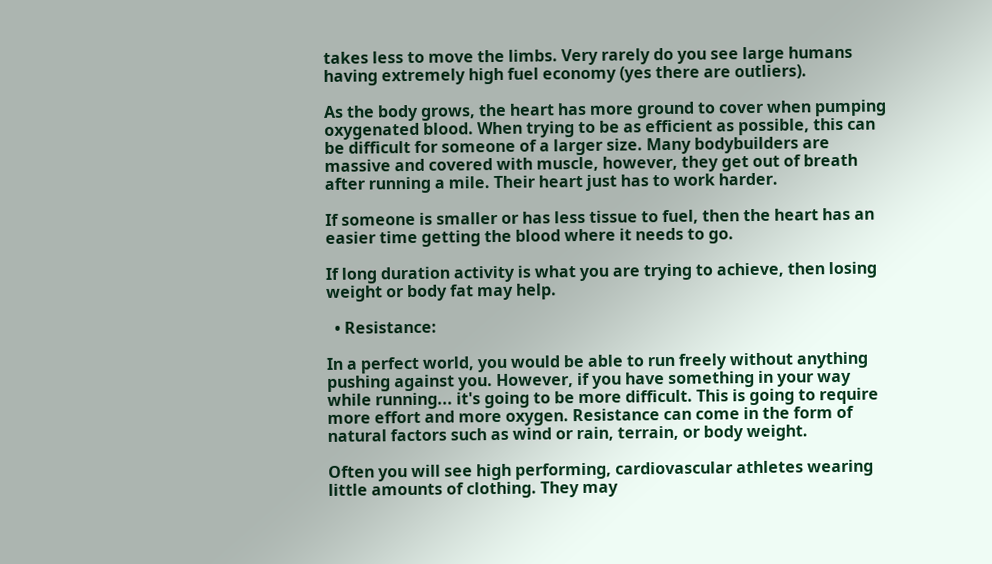takes less to move the limbs. Very rarely do you see large humans having extremely high fuel economy (yes there are outliers).

As the body grows, the heart has more ground to cover when pumping oxygenated blood. When trying to be as efficient as possible, this can be difficult for someone of a larger size. Many bodybuilders are massive and covered with muscle, however, they get out of breath after running a mile. Their heart just has to work harder.

If someone is smaller or has less tissue to fuel, then the heart has an easier time getting the blood where it needs to go.

If long duration activity is what you are trying to achieve, then losing weight or body fat may help.

  • Resistance:

In a perfect world, you would be able to run freely without anything pushing against you. However, if you have something in your way while running... it's going to be more difficult. This is going to require more effort and more oxygen. Resistance can come in the form of natural factors such as wind or rain, terrain, or body weight.

Often you will see high performing, cardiovascular athletes wearing little amounts of clothing. They may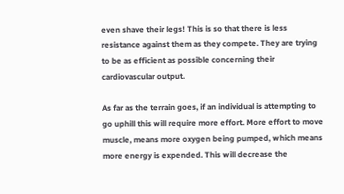even shave their legs! This is so that there is less resistance against them as they compete. They are trying to be as efficient as possible concerning their cardiovascular output.

As far as the terrain goes, if an individual is attempting to go uphill this will require more effort. More effort to move muscle, means more oxygen being pumped, which means more energy is expended. This will decrease the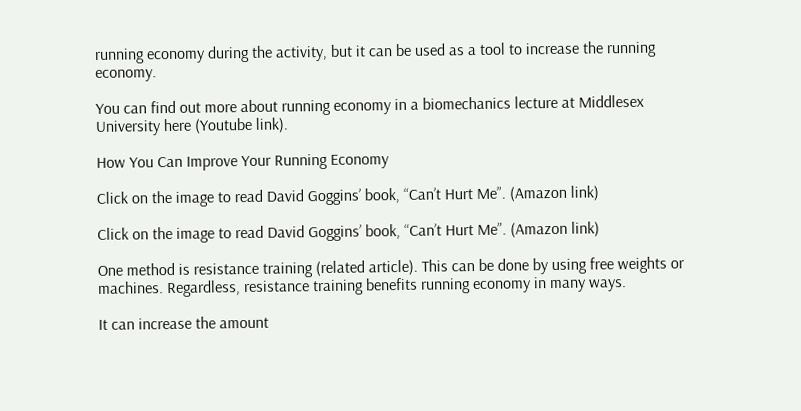running economy during the activity, but it can be used as a tool to increase the running economy.

You can find out more about running economy in a biomechanics lecture at Middlesex University here (Youtube link).

How You Can Improve Your Running Economy

Click on the image to read David Goggins’ book, “Can’t Hurt Me”. (Amazon link)

Click on the image to read David Goggins’ book, “Can’t Hurt Me”. (Amazon link)

One method is resistance training (related article). This can be done by using free weights or machines. Regardless, resistance training benefits running economy in many ways.

It can increase the amount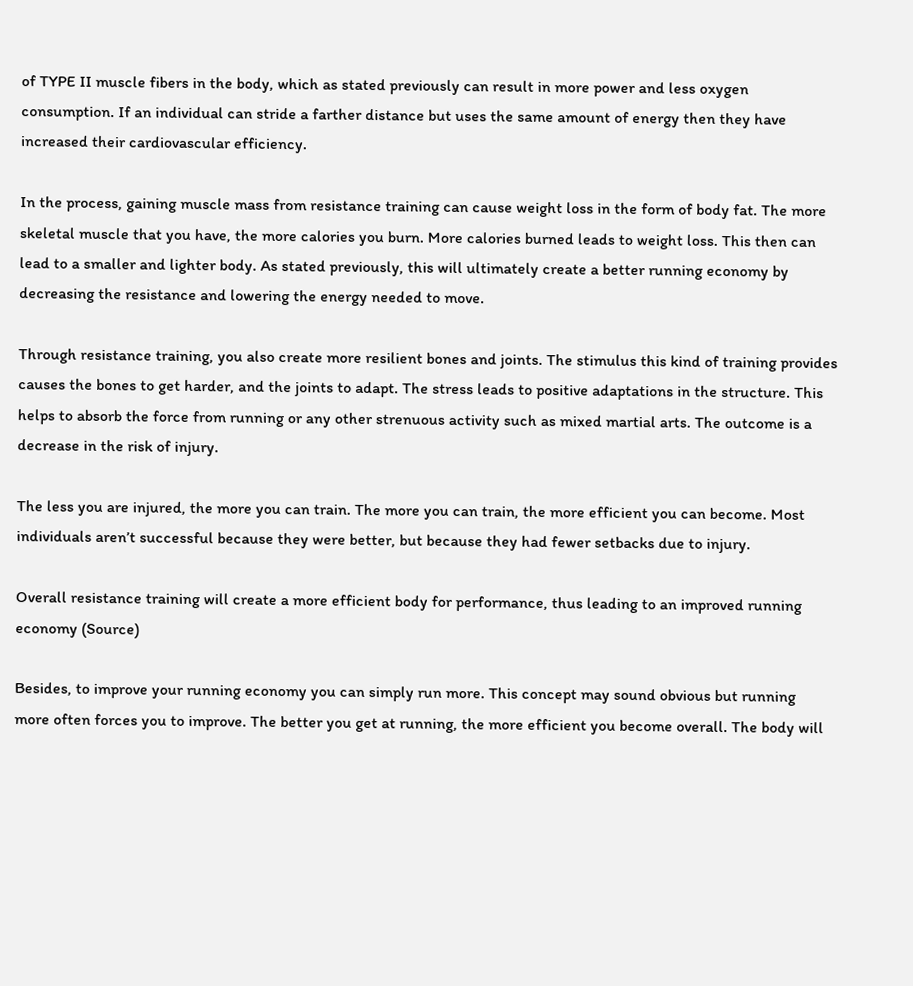of TYPE II muscle fibers in the body, which as stated previously can result in more power and less oxygen consumption. If an individual can stride a farther distance but uses the same amount of energy then they have increased their cardiovascular efficiency.

In the process, gaining muscle mass from resistance training can cause weight loss in the form of body fat. The more skeletal muscle that you have, the more calories you burn. More calories burned leads to weight loss. This then can lead to a smaller and lighter body. As stated previously, this will ultimately create a better running economy by decreasing the resistance and lowering the energy needed to move.

Through resistance training, you also create more resilient bones and joints. The stimulus this kind of training provides causes the bones to get harder, and the joints to adapt. The stress leads to positive adaptations in the structure. This helps to absorb the force from running or any other strenuous activity such as mixed martial arts. The outcome is a decrease in the risk of injury.

The less you are injured, the more you can train. The more you can train, the more efficient you can become. Most individuals aren’t successful because they were better, but because they had fewer setbacks due to injury.

Overall resistance training will create a more efficient body for performance, thus leading to an improved running economy (Source)

Besides, to improve your running economy you can simply run more. This concept may sound obvious but running more often forces you to improve. The better you get at running, the more efficient you become overall. The body will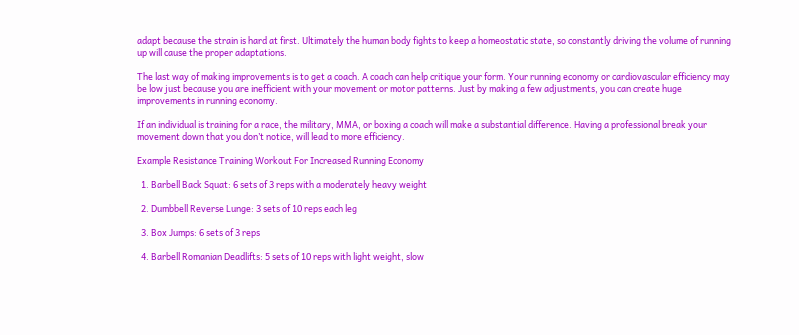adapt because the strain is hard at first. Ultimately the human body fights to keep a homeostatic state, so constantly driving the volume of running up will cause the proper adaptations.

The last way of making improvements is to get a coach. A coach can help critique your form. Your running economy or cardiovascular efficiency may be low just because you are inefficient with your movement or motor patterns. Just by making a few adjustments, you can create huge improvements in running economy.

If an individual is training for a race, the military, MMA, or boxing a coach will make a substantial difference. Having a professional break your movement down that you don’t notice, will lead to more efficiency.

Example Resistance Training Workout For Increased Running Economy

  1. Barbell Back Squat: 6 sets of 3 reps with a moderately heavy weight

  2. Dumbbell Reverse Lunge: 3 sets of 10 reps each leg

  3. Box Jumps: 6 sets of 3 reps

  4. Barbell Romanian Deadlifts: 5 sets of 10 reps with light weight, slow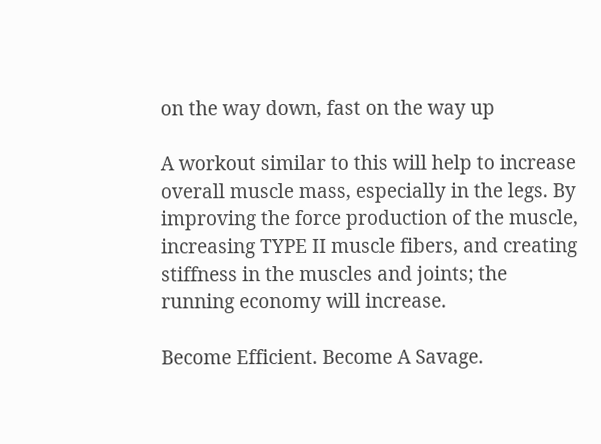on the way down, fast on the way up

A workout similar to this will help to increase overall muscle mass, especially in the legs. By improving the force production of the muscle, increasing TYPE II muscle fibers, and creating stiffness in the muscles and joints; the running economy will increase.

Become Efficient. Become A Savage.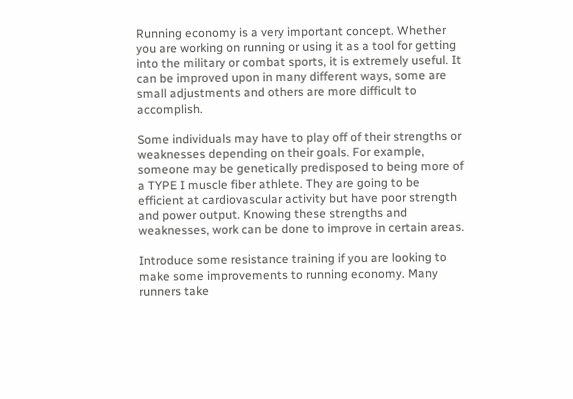Running economy is a very important concept. Whether you are working on running or using it as a tool for getting into the military or combat sports, it is extremely useful. It can be improved upon in many different ways, some are small adjustments and others are more difficult to accomplish.

Some individuals may have to play off of their strengths or weaknesses depending on their goals. For example, someone may be genetically predisposed to being more of a TYPE I muscle fiber athlete. They are going to be efficient at cardiovascular activity but have poor strength and power output. Knowing these strengths and weaknesses, work can be done to improve in certain areas.

Introduce some resistance training if you are looking to make some improvements to running economy. Many runners take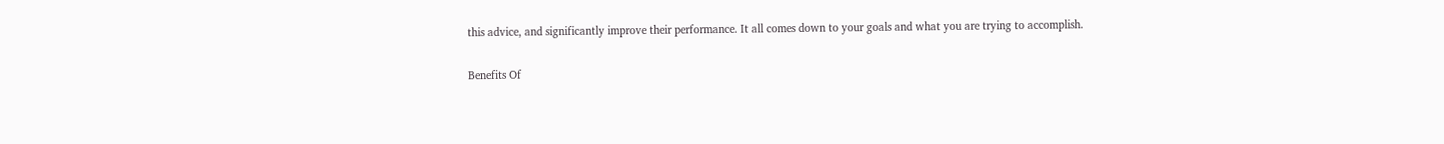this advice, and significantly improve their performance. It all comes down to your goals and what you are trying to accomplish.

Benefits Of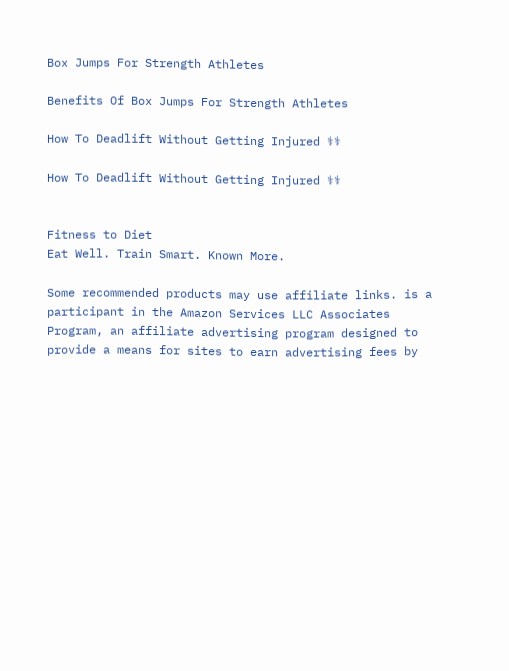Box Jumps For Strength Athletes

Benefits Of Box Jumps For Strength Athletes

How To Deadlift Without Getting Injured ⚕⚕

How To Deadlift Without Getting Injured ⚕⚕


Fitness to Diet
Eat Well. Train Smart. Known More.

Some recommended products may use affiliate links. is a participant in the Amazon Services LLC Associates Program, an affiliate advertising program designed to provide a means for sites to earn advertising fees by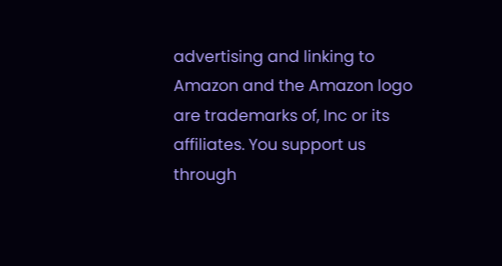advertising and linking to Amazon and the Amazon logo are trademarks of, Inc or its affiliates. You support us through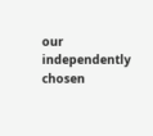our independently chosen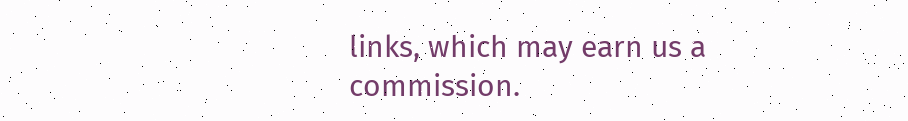links, which may earn us a commission.